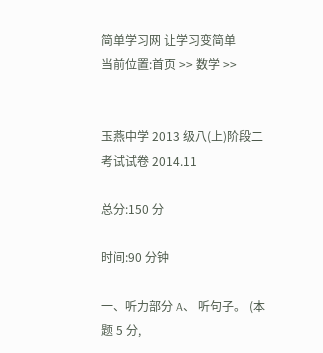简单学习网 让学习变简单
当前位置:首页 >> 数学 >>


玉燕中学 2013 级八(上)阶段二考试试卷 2014.11

总分:150 分

时间:90 分钟

一、听力部分 A、 听句子。 (本题 5 分,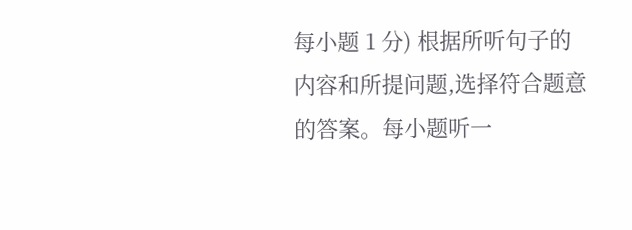每小题 1 分) 根据所听句子的内容和所提问题,选择符合题意的答案。每小题听一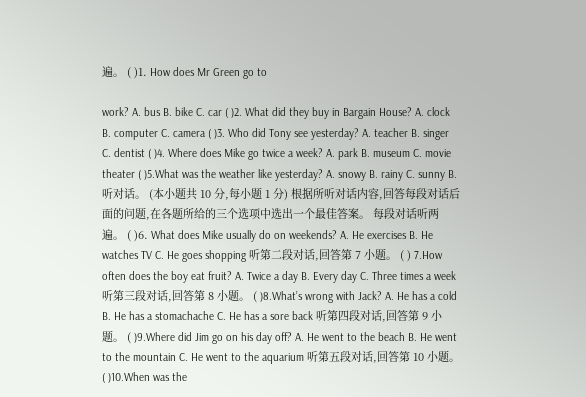遍。 ( )1. How does Mr Green go to

work? A. bus B. bike C. car ( )2. What did they buy in Bargain House? A. clock B. computer C. camera ( )3. Who did Tony see yesterday? A. teacher B. singer C. dentist ( )4. Where does Mike go twice a week? A. park B. museum C. movie theater ( )5.What was the weather like yesterday? A. snowy B. rainy C. sunny B. 听对话。 (本小题共 10 分,每小题 1 分) 根据所听对话内容,回答每段对话后面的问题,在各题所给的三个选项中选出一个最佳答案。 每段对话听两遍。 ( )6. What does Mike usually do on weekends? A. He exercises B. He watches TV C. He goes shopping 听第二段对话,回答第 7 小题。 ( ) 7.How often does the boy eat fruit? A. Twice a day B. Every day C. Three times a week 听第三段对话,回答第 8 小题。 ( )8.What’s wrong with Jack? A. He has a cold B. He has a stomachache C. He has a sore back 听第四段对话,回答第 9 小题。 ( )9.Where did Jim go on his day off? A. He went to the beach B. He went to the mountain C. He went to the aquarium 听第五段对话,回答第 10 小题。 ( )10.When was the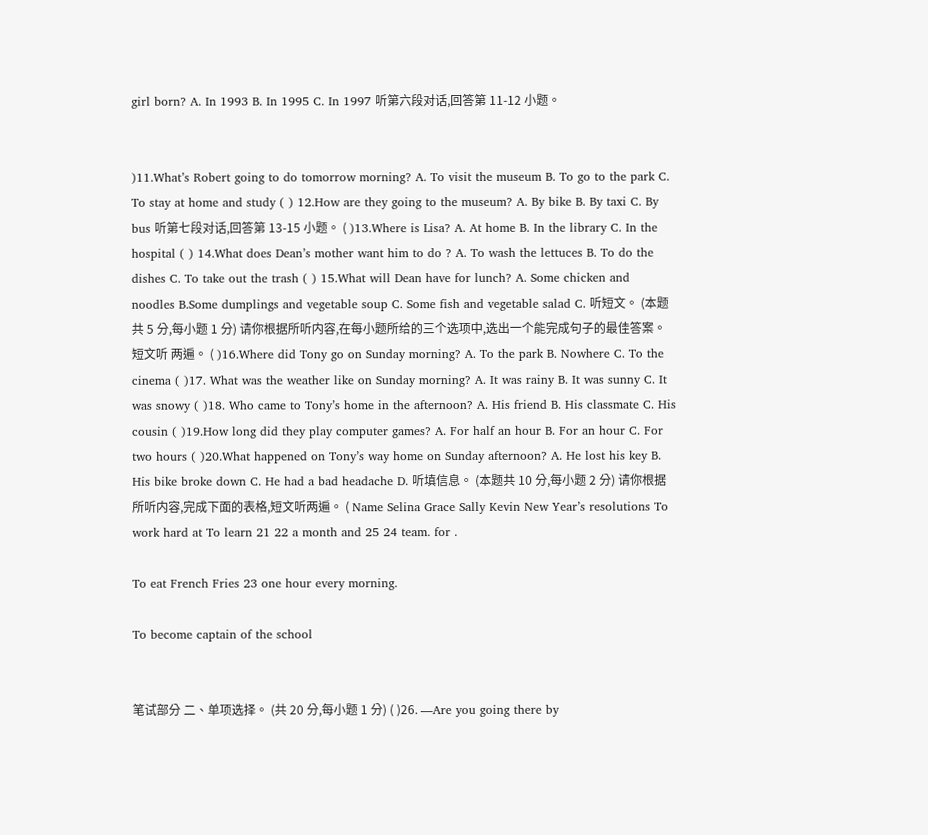girl born? A. In 1993 B. In 1995 C. In 1997 听第六段对话,回答第 11-12 小题。


)11.What’s Robert going to do tomorrow morning? A. To visit the museum B. To go to the park C. To stay at home and study ( ) 12.How are they going to the museum? A. By bike B. By taxi C. By bus 听第七段对话,回答第 13-15 小题。 ( )13.Where is Lisa? A. At home B. In the library C. In the hospital ( ) 14.What does Dean’s mother want him to do ? A. To wash the lettuces B. To do the dishes C. To take out the trash ( ) 15.What will Dean have for lunch? A. Some chicken and noodles B.Some dumplings and vegetable soup C. Some fish and vegetable salad C. 听短文。 (本题共 5 分,每小题 1 分) 请你根据所听内容,在每小题所给的三个选项中,选出一个能完成句子的最佳答案。短文听 两遍。 ( )16.Where did Tony go on Sunday morning? A. To the park B. Nowhere C. To the cinema ( )17. What was the weather like on Sunday morning? A. It was rainy B. It was sunny C. It was snowy ( )18. Who came to Tony’s home in the afternoon? A. His friend B. His classmate C. His cousin ( )19.How long did they play computer games? A. For half an hour B. For an hour C. For two hours ( )20.What happened on Tony’s way home on Sunday afternoon? A. He lost his key B. His bike broke down C. He had a bad headache D. 听填信息。 (本题共 10 分,每小题 2 分) 请你根据所听内容,完成下面的表格,短文听两遍。 ( Name Selina Grace Sally Kevin New Year’s resolutions To work hard at To learn 21 22 a month and 25 24 team. for .

To eat French Fries 23 one hour every morning.

To become captain of the school


笔试部分 二、单项选择。 (共 20 分,每小题 1 分) ( )26. —Are you going there by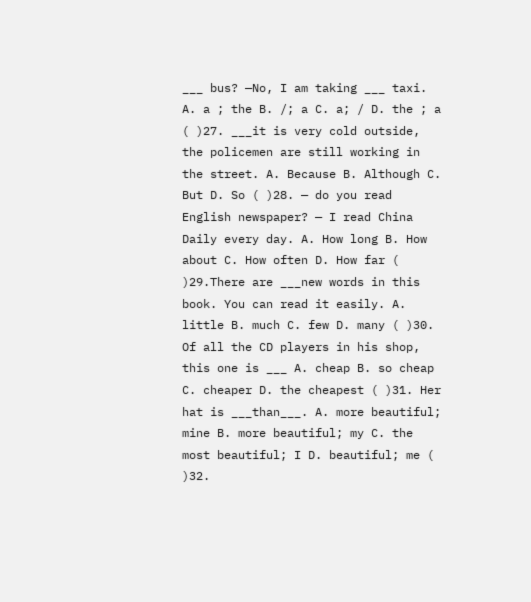___ bus? —No, I am taking ___ taxi. A. a ; the B. /; a C. a; / D. the ; a ( )27. ___it is very cold outside, the policemen are still working in the street. A. Because B. Although C. But D. So ( )28. — do you read English newspaper? — I read China Daily every day. A. How long B. How about C. How often D. How far ( )29.There are ___new words in this book. You can read it easily. A. little B. much C. few D. many ( )30. Of all the CD players in his shop, this one is ___ A. cheap B. so cheap C. cheaper D. the cheapest ( )31. Her hat is ___than___. A. more beautiful; mine B. more beautiful; my C. the most beautiful; I D. beautiful; me ( )32.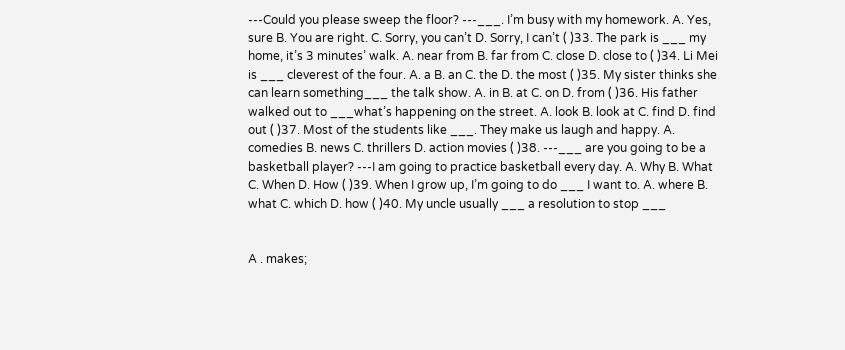---Could you please sweep the floor? ---___. I’m busy with my homework. A. Yes, sure B. You are right. C. Sorry, you can’t D. Sorry, I can’t ( )33. The park is ___ my home, it’s 3 minutes’ walk. A. near from B. far from C. close D. close to ( )34. Li Mei is ___ cleverest of the four. A. a B. an C. the D. the most ( )35. My sister thinks she can learn something___ the talk show. A. in B. at C. on D. from ( )36. His father walked out to ___what’s happening on the street. A. look B. look at C. find D. find out ( )37. Most of the students like ___. They make us laugh and happy. A. comedies B. news C. thrillers D. action movies ( )38. ---___ are you going to be a basketball player? ---I am going to practice basketball every day. A. Why B. What C. When D. How ( )39. When I grow up, I’m going to do ___ I want to. A. where B. what C. which D. how ( )40. My uncle usually ___ a resolution to stop ___


A . makes;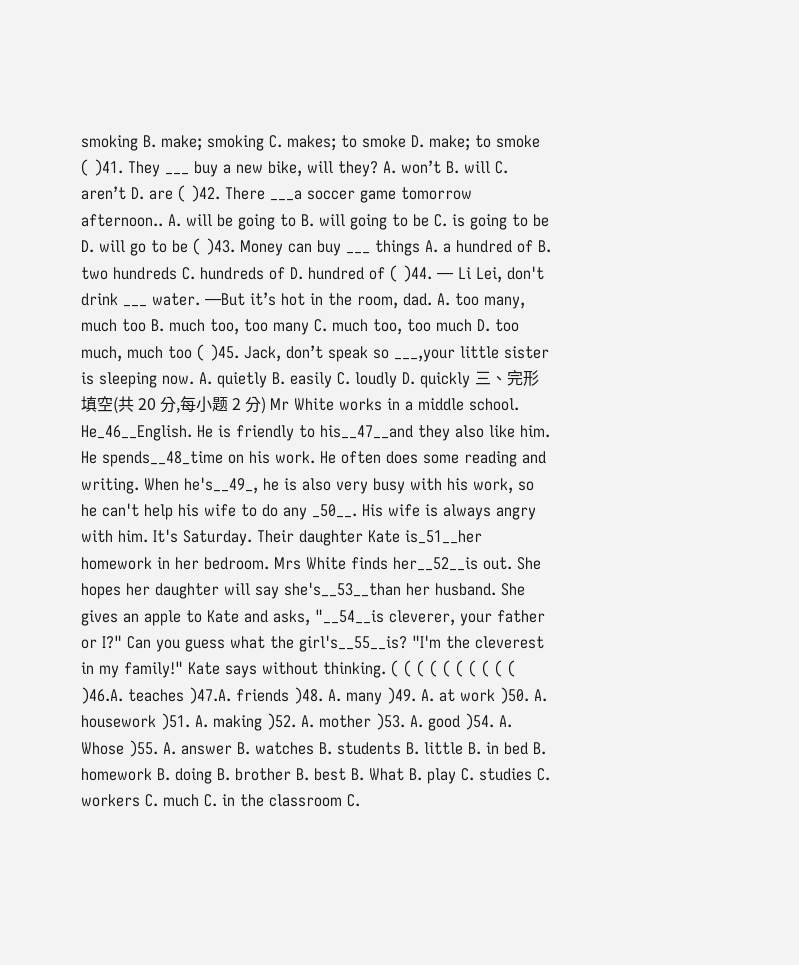smoking B. make; smoking C. makes; to smoke D. make; to smoke ( )41. They ___ buy a new bike, will they? A. won’t B. will C. aren’t D. are ( )42. There ___a soccer game tomorrow afternoon.. A. will be going to B. will going to be C. is going to be D. will go to be ( )43. Money can buy ___ things A. a hundred of B. two hundreds C. hundreds of D. hundred of ( )44. — Li Lei, don't drink ___ water. —But it’s hot in the room, dad. A. too many, much too B. much too, too many C. much too, too much D. too much, much too ( )45. Jack, don’t speak so ___,your little sister is sleeping now. A. quietly B. easily C. loudly D. quickly 三、完形填空(共 20 分,每小题 2 分) Mr White works in a middle school. He_46__English. He is friendly to his__47__and they also like him. He spends__48_time on his work. He often does some reading and writing. When he's__49_, he is also very busy with his work, so he can't help his wife to do any _50__. His wife is always angry with him. It's Saturday. Their daughter Kate is_51__her homework in her bedroom. Mrs White finds her__52__is out. She hopes her daughter will say she's__53__than her husband. She gives an apple to Kate and asks, "__54__is cleverer, your father or I?" Can you guess what the girl's__55__is? "I'm the cleverest in my family!" Kate says without thinking. ( ( ( ( ( ( ( ( ( ( )46.A. teaches )47.A. friends )48. A. many )49. A. at work )50. A. housework )51. A. making )52. A. mother )53. A. good )54. A. Whose )55. A. answer B. watches B. students B. little B. in bed B. homework B. doing B. brother B. best B. What B. play C. studies C. workers C. much C. in the classroom C.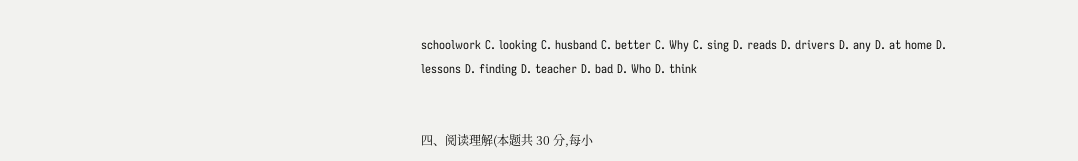schoolwork C. looking C. husband C. better C. Why C. sing D. reads D. drivers D. any D. at home D. lessons D. finding D. teacher D. bad D. Who D. think


四、阅读理解(本题共 30 分,每小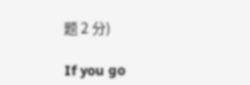题 2 分)

If you go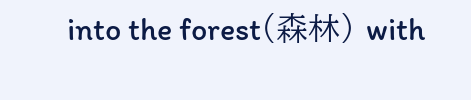into the forest(森林) with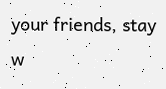your friends, stay w